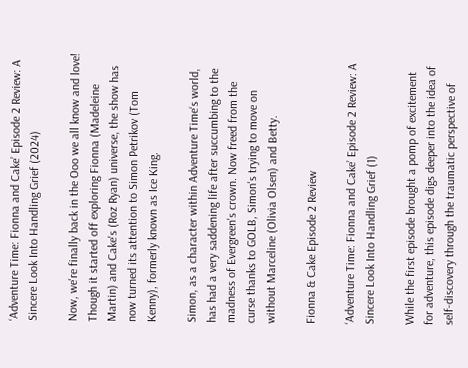‘Adventure Time: Fionna and Cake’ Episode 2 Review: A Sincere Look Into Handling Grief (2024)

Now, we're finally back in the Ooo we all know and love! Though it started off exploring Fionna (Madeleine Martin) and Cake's (Roz Ryan) universe, the show has now turned its attention to Simon Petrikov (Tom Kenny), formerly known as Ice King.

Simon, as a character within Adventure Time‘s world, has had a very saddening life after succumbing to the madness of Evergreen's crown. Now freed from the curse thanks to GOLB, Simon's trying to move on without Marceline (Olivia Olsen) and Betty.

Fionna & Cake Episode 2 Review

‘Adventure Time: Fionna and Cake’ Episode 2 Review: A Sincere Look Into Handling Grief (1)

While the first episode brought a pomp of excitement for adventure, this episode digs deeper into the idea of self-discovery through the traumatic perspective of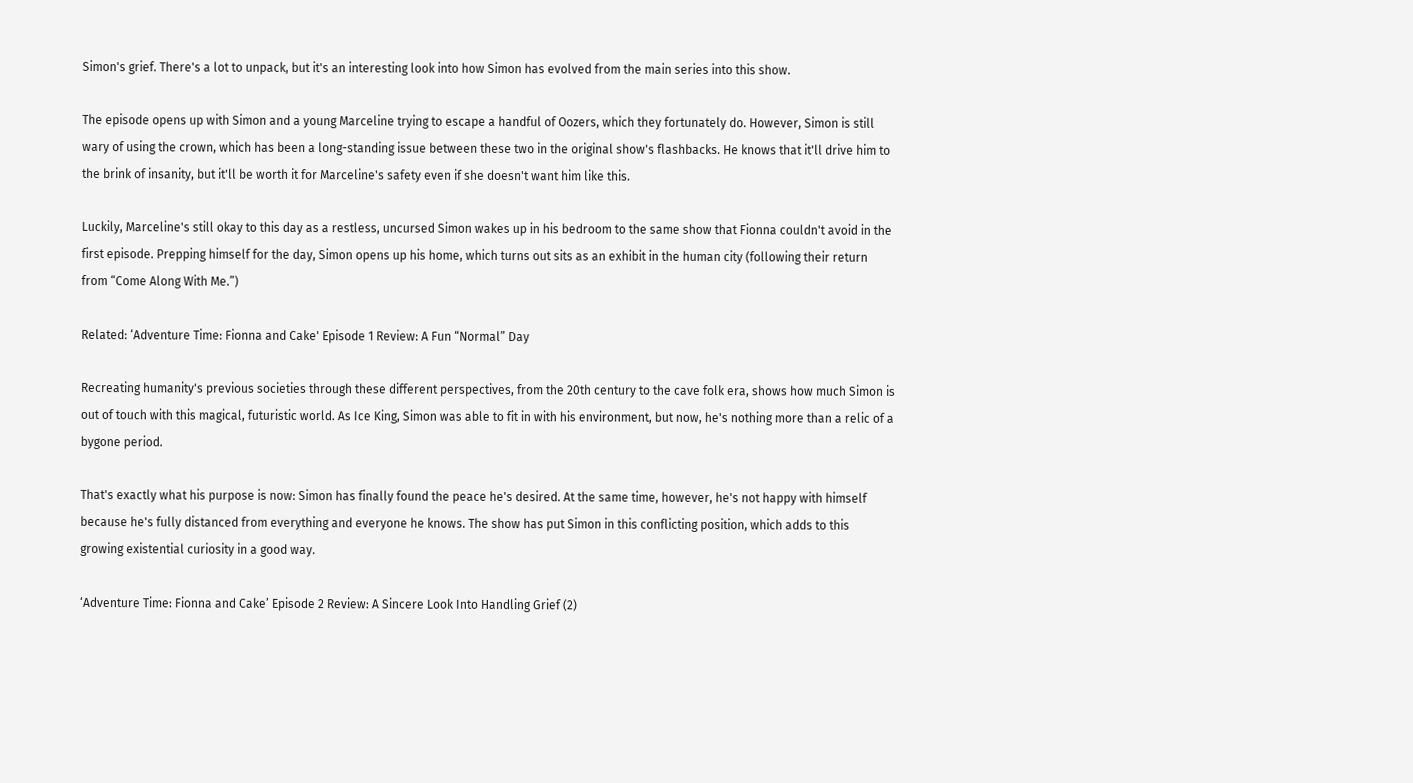Simon's grief. There's a lot to unpack, but it's an interesting look into how Simon has evolved from the main series into this show.

The episode opens up with Simon and a young Marceline trying to escape a handful of Oozers, which they fortunately do. However, Simon is still wary of using the crown, which has been a long-standing issue between these two in the original show's flashbacks. He knows that it'll drive him to the brink of insanity, but it'll be worth it for Marceline's safety even if she doesn't want him like this.

Luckily, Marceline's still okay to this day as a restless, uncursed Simon wakes up in his bedroom to the same show that Fionna couldn't avoid in the first episode. Prepping himself for the day, Simon opens up his home, which turns out sits as an exhibit in the human city (following their return from “Come Along With Me.”)

Related: ‘Adventure Time: Fionna and Cake' Episode 1 Review: A Fun “Normal” Day

Recreating humanity's previous societies through these different perspectives, from the 20th century to the cave folk era, shows how much Simon is out of touch with this magical, futuristic world. As Ice King, Simon was able to fit in with his environment, but now, he's nothing more than a relic of a bygone period.

That's exactly what his purpose is now: Simon has finally found the peace he's desired. At the same time, however, he's not happy with himself because he's fully distanced from everything and everyone he knows. The show has put Simon in this conflicting position, which adds to this growing existential curiosity in a good way.

‘Adventure Time: Fionna and Cake’ Episode 2 Review: A Sincere Look Into Handling Grief (2)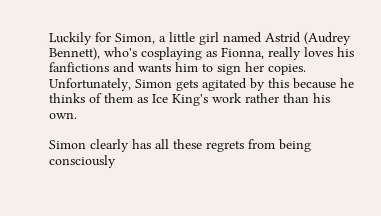Luckily for Simon, a little girl named Astrid (Audrey Bennett), who's cosplaying as Fionna, really loves his fanfictions and wants him to sign her copies. Unfortunately, Simon gets agitated by this because he thinks of them as Ice King's work rather than his own.

Simon clearly has all these regrets from being consciously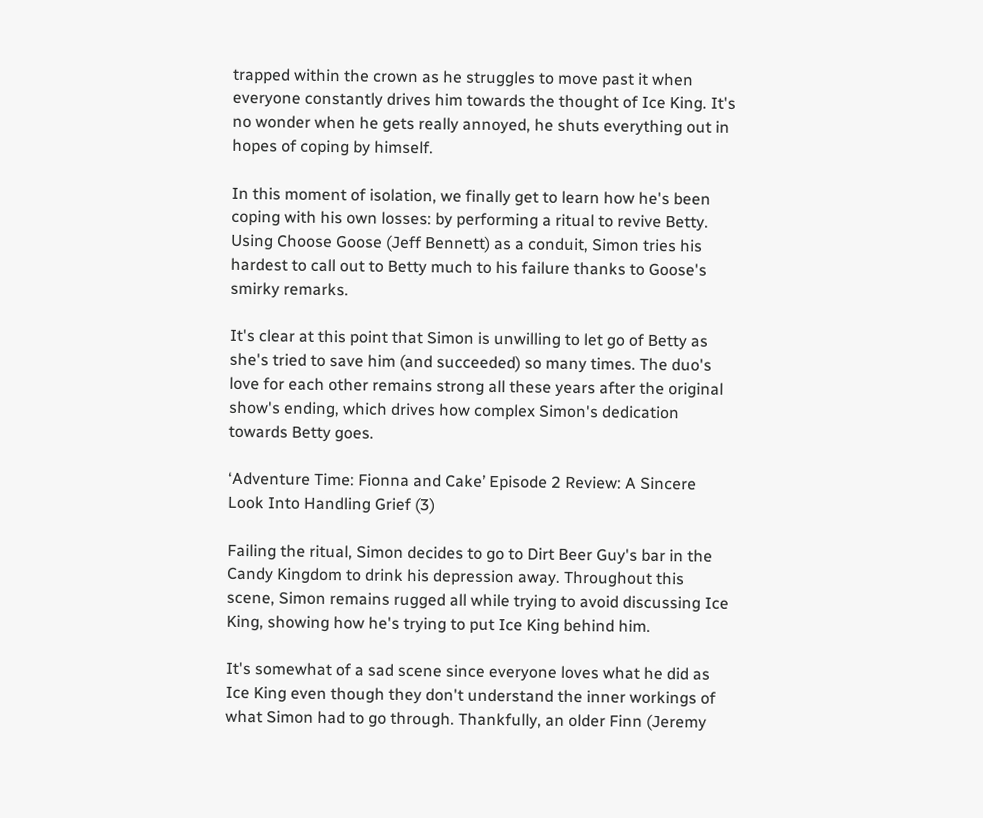trapped within the crown as he struggles to move past it when everyone constantly drives him towards the thought of Ice King. It's no wonder when he gets really annoyed, he shuts everything out in hopes of coping by himself.

In this moment of isolation, we finally get to learn how he's been coping with his own losses: by performing a ritual to revive Betty. Using Choose Goose (Jeff Bennett) as a conduit, Simon tries his hardest to call out to Betty much to his failure thanks to Goose's smirky remarks.

It's clear at this point that Simon is unwilling to let go of Betty as she's tried to save him (and succeeded) so many times. The duo's love for each other remains strong all these years after the original show's ending, which drives how complex Simon's dedication towards Betty goes.

‘Adventure Time: Fionna and Cake’ Episode 2 Review: A Sincere Look Into Handling Grief (3)

Failing the ritual, Simon decides to go to Dirt Beer Guy's bar in the Candy Kingdom to drink his depression away. Throughout this scene, Simon remains rugged all while trying to avoid discussing Ice King, showing how he's trying to put Ice King behind him.

It's somewhat of a sad scene since everyone loves what he did as Ice King even though they don't understand the inner workings of what Simon had to go through. Thankfully, an older Finn (Jeremy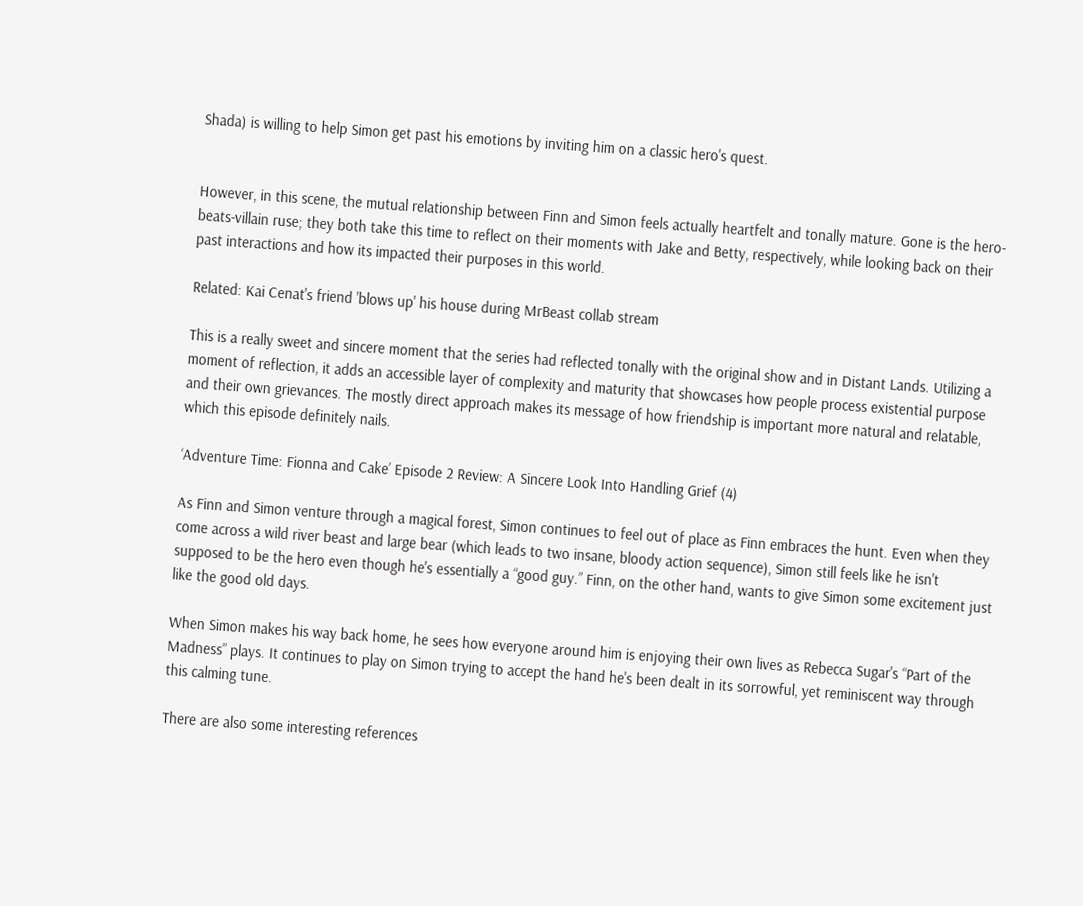Shada) is willing to help Simon get past his emotions by inviting him on a classic hero's quest.


However, in this scene, the mutual relationship between Finn and Simon feels actually heartfelt and tonally mature. Gone is the hero-beats-villain ruse; they both take this time to reflect on their moments with Jake and Betty, respectively, while looking back on their past interactions and how its impacted their purposes in this world.

Related: Kai Cenat's friend 'blows up' his house during MrBeast collab stream

This is a really sweet and sincere moment that the series had reflected tonally with the original show and in Distant Lands. Utilizing a moment of reflection, it adds an accessible layer of complexity and maturity that showcases how people process existential purpose and their own grievances. The mostly direct approach makes its message of how friendship is important more natural and relatable, which this episode definitely nails.

‘Adventure Time: Fionna and Cake’ Episode 2 Review: A Sincere Look Into Handling Grief (4)

As Finn and Simon venture through a magical forest, Simon continues to feel out of place as Finn embraces the hunt. Even when they come across a wild river beast and large bear (which leads to two insane, bloody action sequence), Simon still feels like he isn't supposed to be the hero even though he's essentially a “good guy.” Finn, on the other hand, wants to give Simon some excitement just like the good old days.

When Simon makes his way back home, he sees how everyone around him is enjoying their own lives as Rebecca Sugar's “Part of the Madness” plays. It continues to play on Simon trying to accept the hand he's been dealt in its sorrowful, yet reminiscent way through this calming tune.

There are also some interesting references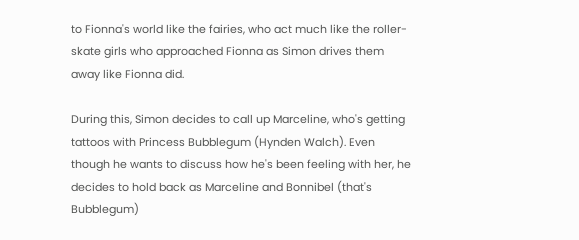to Fionna's world like the fairies, who act much like the roller-skate girls who approached Fionna as Simon drives them away like Fionna did.

During this, Simon decides to call up Marceline, who's getting tattoos with Princess Bubblegum (Hynden Walch). Even though he wants to discuss how he's been feeling with her, he decides to hold back as Marceline and Bonnibel (that's Bubblegum)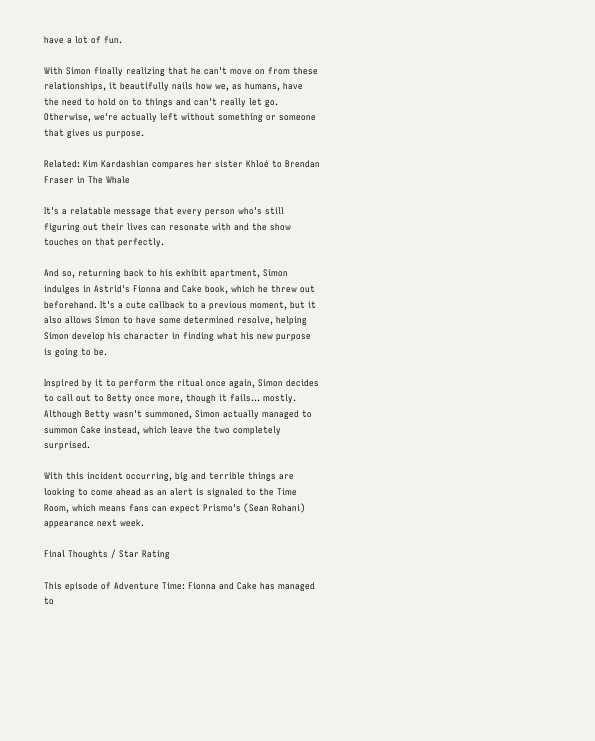have a lot of fun.

With Simon finally realizing that he can't move on from these relationships, it beautifully nails how we, as humans, have the need to hold on to things and can't really let go. Otherwise, we're actually left without something or someone that gives us purpose.

Related: Kim Kardashian compares her sister Khloé to Brendan Fraser in The Whale

It's a relatable message that every person who's still figuring out their lives can resonate with and the show touches on that perfectly.

And so, returning back to his exhibit apartment, Simon indulges in Astrid's Fionna and Cake book, which he threw out beforehand. It's a cute callback to a previous moment, but it also allows Simon to have some determined resolve, helping Simon develop his character in finding what his new purpose is going to be.

Inspired by it to perform the ritual once again, Simon decides to call out to Betty once more, though it fails… mostly. Although Betty wasn't summoned, Simon actually managed to summon Cake instead, which leave the two completely surprised.

With this incident occurring, big and terrible things are looking to come ahead as an alert is signaled to the Time Room, which means fans can expect Prismo's (Sean Rohani) appearance next week.

Final Thoughts / Star Rating

This episode of Adventure Time: Fionna and Cake has managed to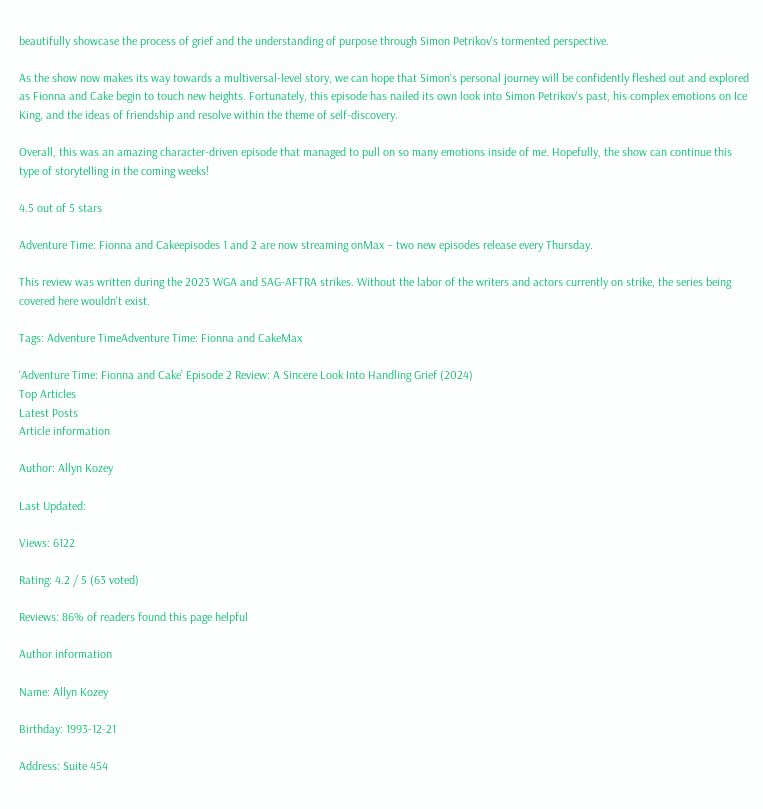beautifully showcase the process of grief and the understanding of purpose through Simon Petrikov's tormented perspective.

As the show now makes its way towards a multiversal-level story, we can hope that Simon's personal journey will be confidently fleshed out and explored as Fionna and Cake begin to touch new heights. Fortunately, this episode has nailed its own look into Simon Petrikov's past, his complex emotions on Ice King, and the ideas of friendship and resolve within the theme of self-discovery.

Overall, this was an amazing character-driven episode that managed to pull on so many emotions inside of me. Hopefully, the show can continue this type of storytelling in the coming weeks!

4.5 out of 5 stars

Adventure Time: Fionna and Cakeepisodes 1 and 2 are now streaming onMax – two new episodes release every Thursday.

This review was written during the 2023 WGA and SAG-AFTRA strikes. Without the labor of the writers and actors currently on strike, the series being covered here wouldn't exist.

Tags: Adventure TimeAdventure Time: Fionna and CakeMax

‘Adventure Time: Fionna and Cake’ Episode 2 Review: A Sincere Look Into Handling Grief (2024)
Top Articles
Latest Posts
Article information

Author: Allyn Kozey

Last Updated:

Views: 6122

Rating: 4.2 / 5 (63 voted)

Reviews: 86% of readers found this page helpful

Author information

Name: Allyn Kozey

Birthday: 1993-12-21

Address: Suite 454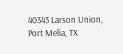40343 Larson Union, Port Melia, TX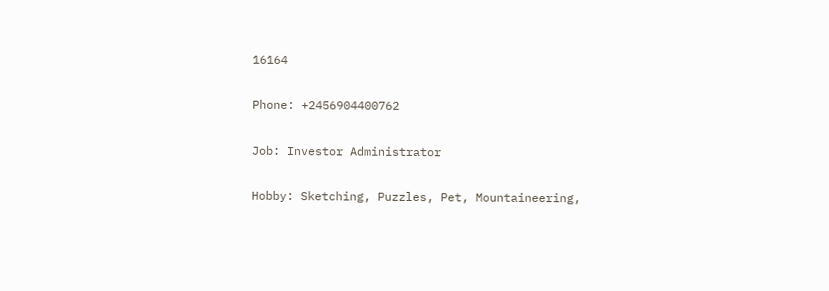16164

Phone: +2456904400762

Job: Investor Administrator

Hobby: Sketching, Puzzles, Pet, Mountaineering,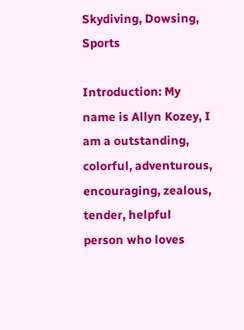Skydiving, Dowsing, Sports

Introduction: My name is Allyn Kozey, I am a outstanding, colorful, adventurous, encouraging, zealous, tender, helpful person who loves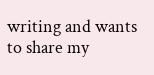writing and wants to share my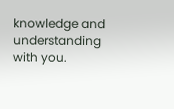knowledge and understanding with you.